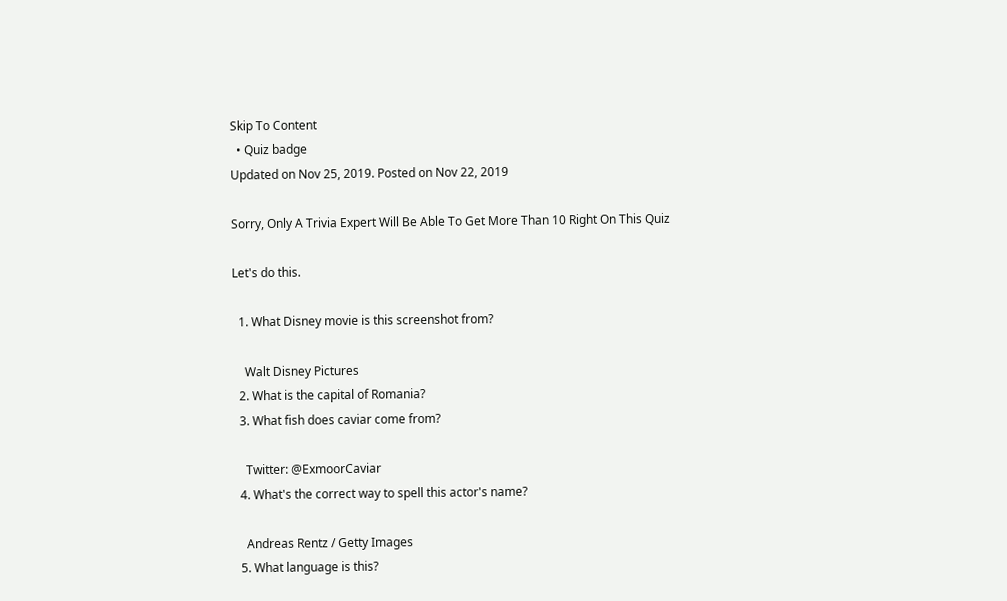Skip To Content
  • Quiz badge
Updated on Nov 25, 2019. Posted on Nov 22, 2019

Sorry, Only A Trivia Expert Will Be Able To Get More Than 10 Right On This Quiz

Let's do this.

  1. What Disney movie is this screenshot from?

    Walt Disney Pictures
  2. What is the capital of Romania?
  3. What fish does caviar come from?

    Twitter: @ExmoorCaviar
  4. What's the correct way to spell this actor's name?

    Andreas Rentz / Getty Images
  5. What language is this?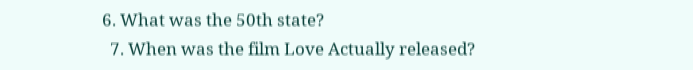6. What was the 50th state?
  7. When was the film Love Actually released?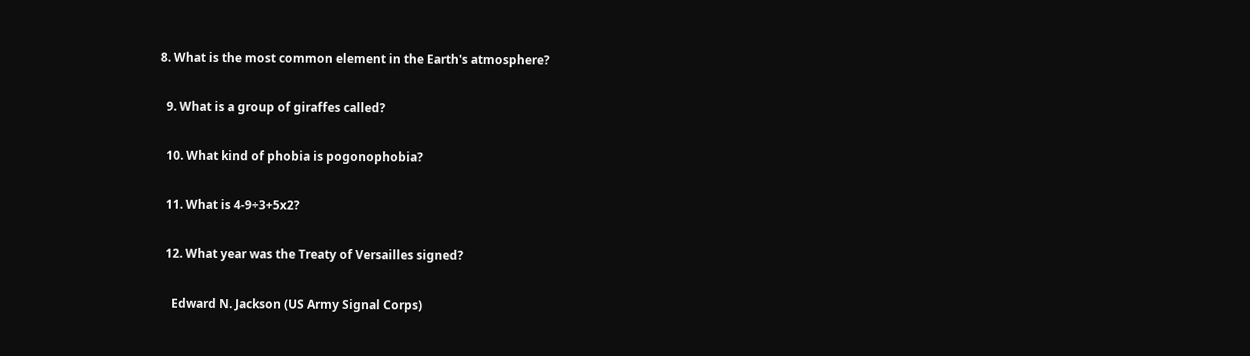8. What is the most common element in the Earth's atmosphere?

  9. What is a group of giraffes called?

  10. What kind of phobia is pogonophobia?

  11. What is 4-9÷3+5x2?

  12. What year was the Treaty of Versailles signed?

    Edward N. Jackson (US Army Signal Corps)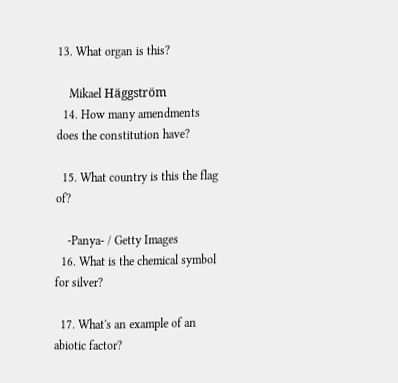13. What organ is this?

    Mikael Häggström
  14. How many amendments does the constitution have?

  15. What country is this the flag of?

    -Panya- / Getty Images
  16. What is the chemical symbol for silver?

  17. What's an example of an abiotic factor?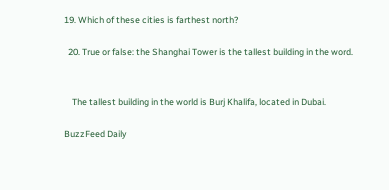19. Which of these cities is farthest north?

  20. True or false: the Shanghai Tower is the tallest building in the word.


    The tallest building in the world is Burj Khalifa, located in Dubai.

BuzzFeed Daily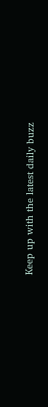Keep up with the latest daily buzz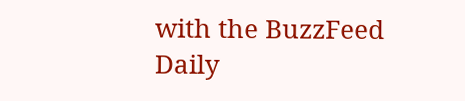with the BuzzFeed Daily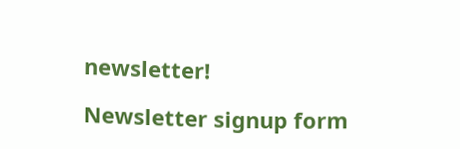newsletter!

Newsletter signup form